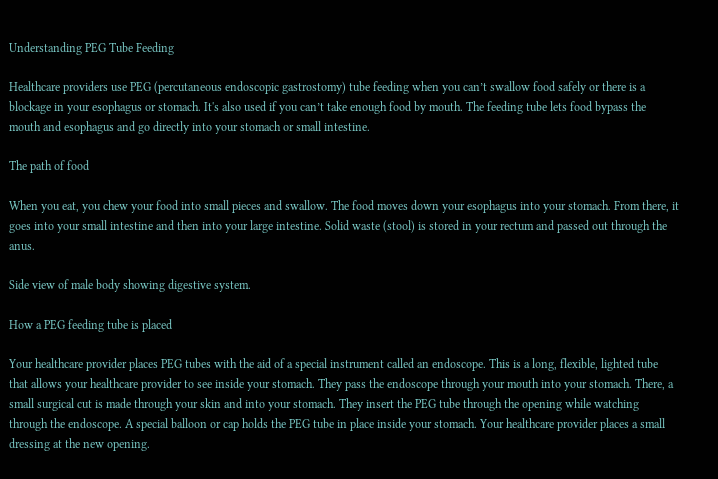Understanding PEG Tube Feeding

Healthcare providers use PEG (percutaneous endoscopic gastrostomy) tube feeding when you can’t swallow food safely or there is a blockage in your esophagus or stomach. It's also used if you can’t take enough food by mouth. The feeding tube lets food bypass the mouth and esophagus and go directly into your stomach or small intestine.

The path of food

When you eat, you chew your food into small pieces and swallow. The food moves down your esophagus into your stomach. From there, it goes into your small intestine and then into your large intestine. Solid waste (stool) is stored in your rectum and passed out through the anus.

Side view of male body showing digestive system.

How a PEG feeding tube is placed

Your healthcare provider places PEG tubes with the aid of a special instrument called an endoscope. This is a long, flexible, lighted tube that allows your healthcare provider to see inside your stomach. They pass the endoscope through your mouth into your stomach. There, a small surgical cut is made through your skin and into your stomach. They insert the PEG tube through the opening while watching through the endoscope. A special balloon or cap holds the PEG tube in place inside your stomach. Your healthcare provider places a small dressing at the new opening.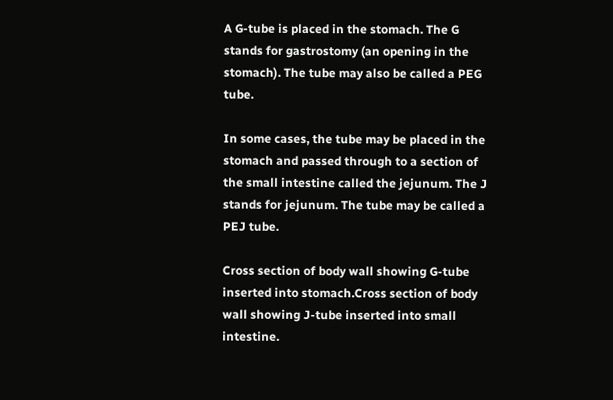A G-tube is placed in the stomach. The G stands for gastrostomy (an opening in the stomach). The tube may also be called a PEG tube.

In some cases, the tube may be placed in the stomach and passed through to a section of the small intestine called the jejunum. The J stands for jejunum. The tube may be called a PEJ tube.

Cross section of body wall showing G-tube inserted into stomach.Cross section of body wall showing J-tube inserted into small intestine.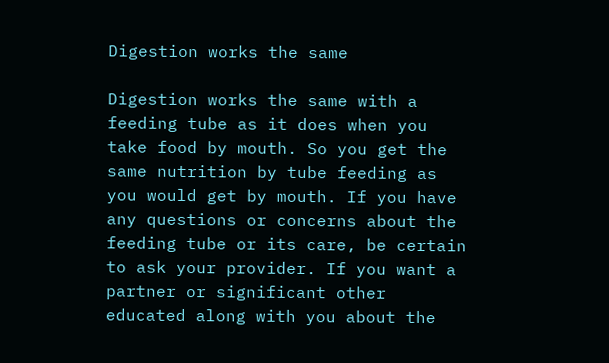Digestion works the same

Digestion works the same with a feeding tube as it does when you take food by mouth. So you get the same nutrition by tube feeding as you would get by mouth. If you have any questions or concerns about the feeding tube or its care, be certain to ask your provider. If you want a partner or significant other educated along with you about the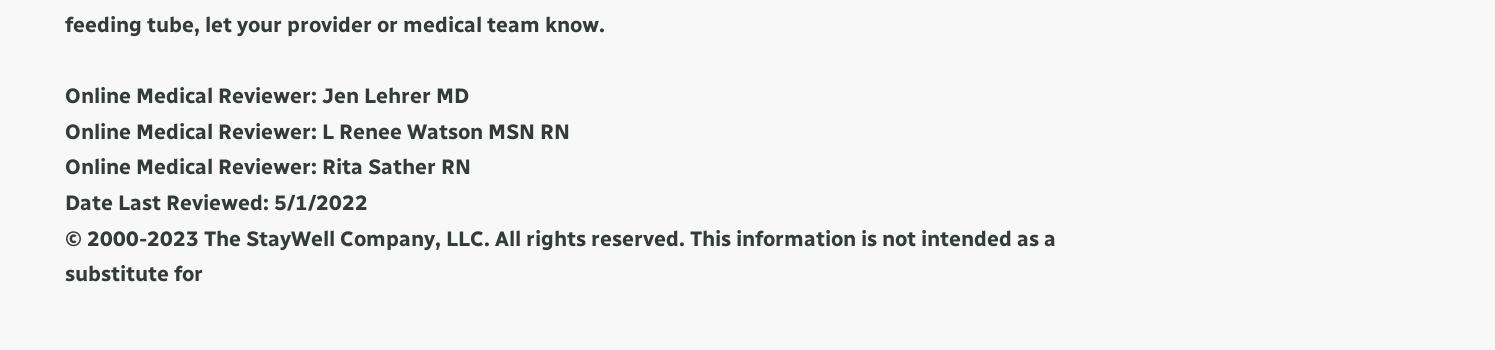feeding tube, let your provider or medical team know.

Online Medical Reviewer: Jen Lehrer MD
Online Medical Reviewer: L Renee Watson MSN RN
Online Medical Reviewer: Rita Sather RN
Date Last Reviewed: 5/1/2022
© 2000-2023 The StayWell Company, LLC. All rights reserved. This information is not intended as a substitute for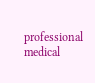professional medical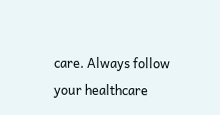care. Always follow your healthcare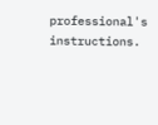professional's instructions.